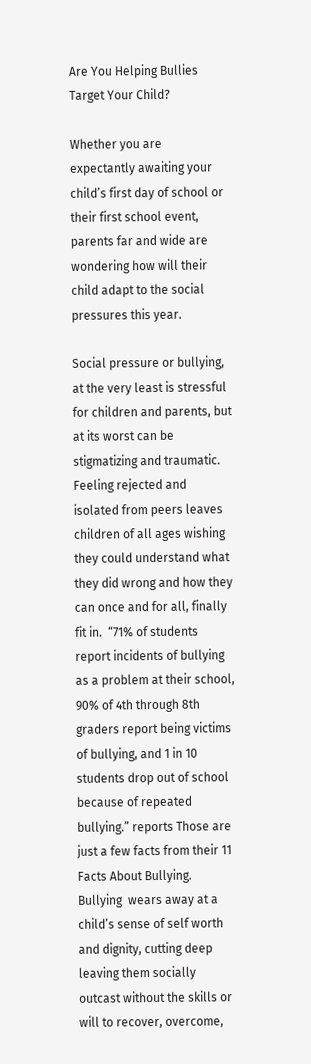Are You Helping Bullies Target Your Child?

Whether you are expectantly awaiting your child’s first day of school or their first school event, parents far and wide are wondering how will their child adapt to the social pressures this year.

Social pressure or bullying, at the very least is stressful for children and parents, but at its worst can be stigmatizing and traumatic.  Feeling rejected and isolated from peers leaves children of all ages wishing they could understand what they did wrong and how they can once and for all, finally fit in.  “71% of students report incidents of bullying as a problem at their school, 90% of 4th through 8th graders report being victims of bullying, and 1 in 10 students drop out of school because of repeated bullying.” reports Those are just a few facts from their 11 Facts About Bullying.  Bullying  wears away at a child’s sense of self worth and dignity, cutting deep leaving them socially outcast without the skills or will to recover, overcome,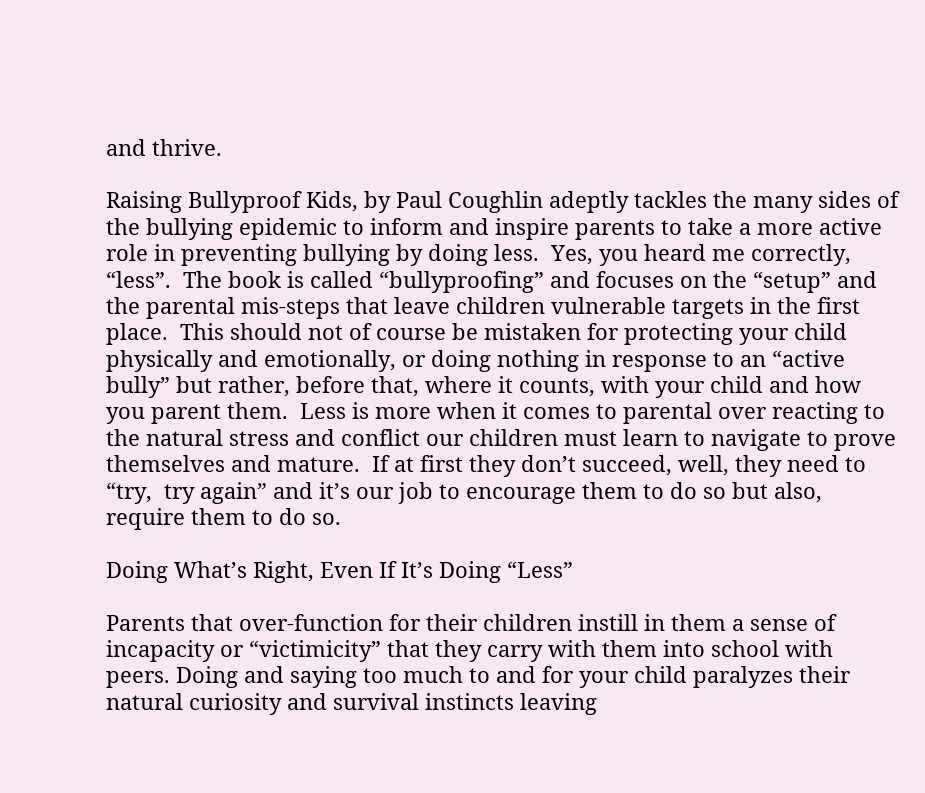and thrive.

Raising Bullyproof Kids, by Paul Coughlin adeptly tackles the many sides of the bullying epidemic to inform and inspire parents to take a more active role in preventing bullying by doing less.  Yes, you heard me correctly, “less”.  The book is called “bullyproofing” and focuses on the “setup” and the parental mis-steps that leave children vulnerable targets in the first place.  This should not of course be mistaken for protecting your child physically and emotionally, or doing nothing in response to an “active bully” but rather, before that, where it counts, with your child and how you parent them.  Less is more when it comes to parental over reacting to the natural stress and conflict our children must learn to navigate to prove themselves and mature.  If at first they don’t succeed, well, they need to “try,  try again” and it’s our job to encourage them to do so but also, require them to do so.

Doing What’s Right, Even If It’s Doing “Less”

Parents that over-function for their children instill in them a sense of incapacity or “victimicity” that they carry with them into school with peers. Doing and saying too much to and for your child paralyzes their natural curiosity and survival instincts leaving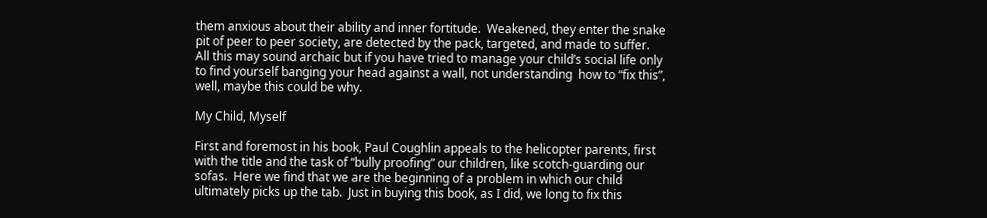them anxious about their ability and inner fortitude.  Weakened, they enter the snake pit of peer to peer society, are detected by the pack, targeted, and made to suffer.   All this may sound archaic but if you have tried to manage your child’s social life only to find yourself banging your head against a wall, not understanding  how to “fix this”,  well, maybe this could be why.

My Child, Myself

First and foremost in his book, Paul Coughlin appeals to the helicopter parents, first with the title and the task of “bully proofing” our children, like scotch-guarding our sofas.  Here we find that we are the beginning of a problem in which our child ultimately picks up the tab.  Just in buying this book, as I did, we long to fix this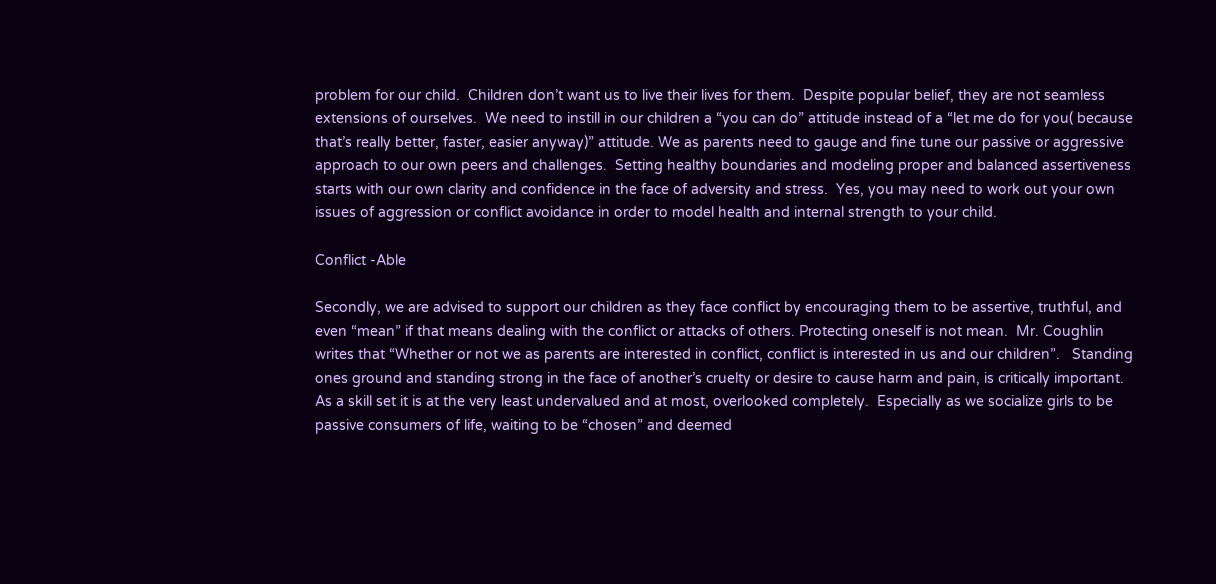problem for our child.  Children don’t want us to live their lives for them.  Despite popular belief, they are not seamless extensions of ourselves.  We need to instill in our children a “you can do” attitude instead of a “let me do for you( because that’s really better, faster, easier anyway)” attitude. We as parents need to gauge and fine tune our passive or aggressive approach to our own peers and challenges.  Setting healthy boundaries and modeling proper and balanced assertiveness starts with our own clarity and confidence in the face of adversity and stress.  Yes, you may need to work out your own issues of aggression or conflict avoidance in order to model health and internal strength to your child.

Conflict -Able

Secondly, we are advised to support our children as they face conflict by encouraging them to be assertive, truthful, and even “mean” if that means dealing with the conflict or attacks of others. Protecting oneself is not mean.  Mr. Coughlin writes that “Whether or not we as parents are interested in conflict, conflict is interested in us and our children”.   Standing ones ground and standing strong in the face of another’s cruelty or desire to cause harm and pain, is critically important.  As a skill set it is at the very least undervalued and at most, overlooked completely.  Especially as we socialize girls to be passive consumers of life, waiting to be “chosen” and deemed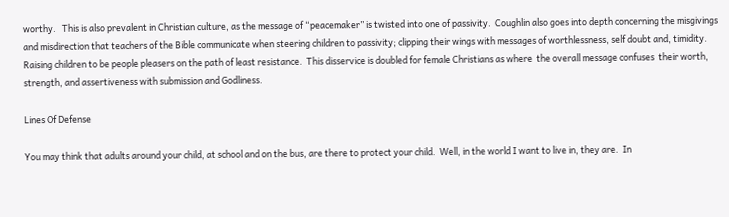worthy.   This is also prevalent in Christian culture, as the message of “peacemaker” is twisted into one of passivity.  Coughlin also goes into depth concerning the misgivings and misdirection that teachers of the Bible communicate when steering children to passivity; clipping their wings with messages of worthlessness, self doubt and, timidity.  Raising children to be people pleasers on the path of least resistance.  This disservice is doubled for female Christians as where  the overall message confuses  their worth, strength, and assertiveness with submission and Godliness.

Lines Of Defense

You may think that adults around your child, at school and on the bus, are there to protect your child.  Well, in the world I want to live in, they are.  In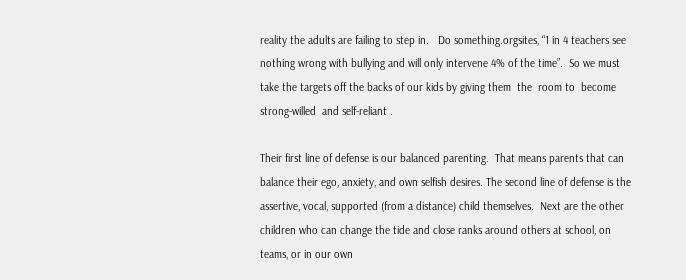reality the adults are failing to step in.   Do something.orgsites, “1 in 4 teachers see nothing wrong with bullying and will only intervene 4% of the time”.  So we must take the targets off the backs of our kids by giving them  the  room to  become  strong-willed  and self-reliant .

Their first line of defense is our balanced parenting.  That means parents that can balance their ego, anxiety, and own selfish desires. The second line of defense is the assertive, vocal, supported (from a distance) child themselves.  Next are the other children who can change the tide and close ranks around others at school, on teams, or in our own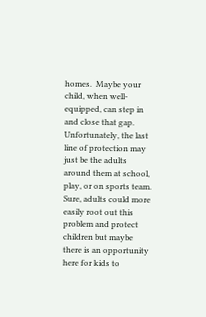homes.  Maybe your child, when well-equipped, can step in and close that gap.  Unfortunately, the last line of protection may just be the adults around them at school, play, or on sports team.  Sure, adults could more easily root out this problem and protect children but maybe there is an opportunity here for kids to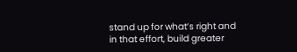stand up for what’s right and in that effort, build greater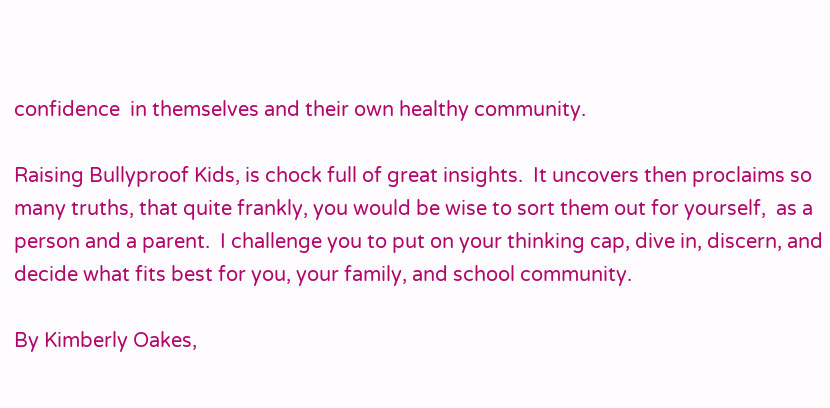confidence  in themselves and their own healthy community.

Raising Bullyproof Kids, is chock full of great insights.  It uncovers then proclaims so many truths, that quite frankly, you would be wise to sort them out for yourself,  as a person and a parent.  I challenge you to put on your thinking cap, dive in, discern, and decide what fits best for you, your family, and school community.

By Kimberly Oakes,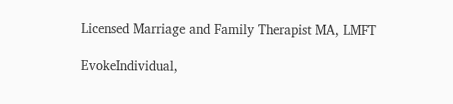Licensed Marriage and Family Therapist MA, LMFT

EvokeIndividual,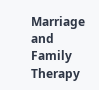Marriage and Family Therapy